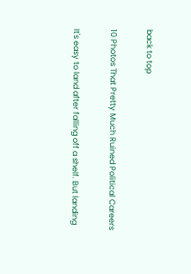back to top

10 Photos That Pretty Much Ruined Political Careers

It's easy to land after falling off a shelf. But landing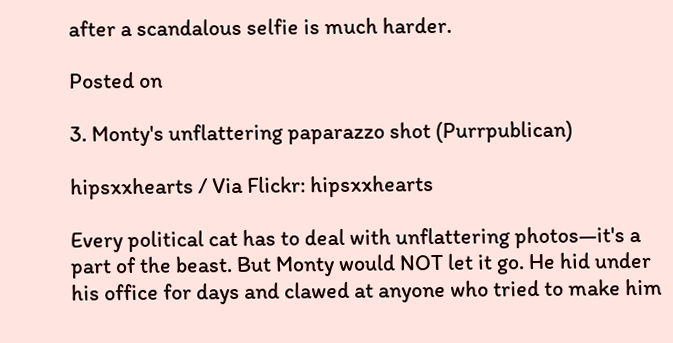after a scandalous selfie is much harder.

Posted on

3. Monty's unflattering paparazzo shot (Purrpublican)

hipsxxhearts / Via Flickr: hipsxxhearts

Every political cat has to deal with unflattering photos—it's a part of the beast. But Monty would NOT let it go. He hid under his office for days and clawed at anyone who tried to make him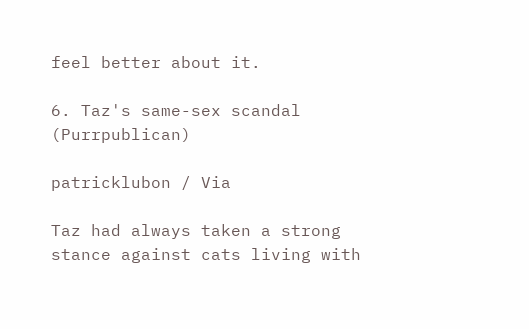feel better about it.

6. Taz's same-sex scandal (Purrpublican)

patricklubon / Via

Taz had always taken a strong stance against cats living with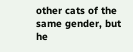other cats of the same gender, but he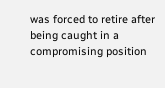was forced to retire after being caught in a compromising position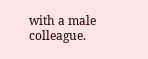with a male colleague.